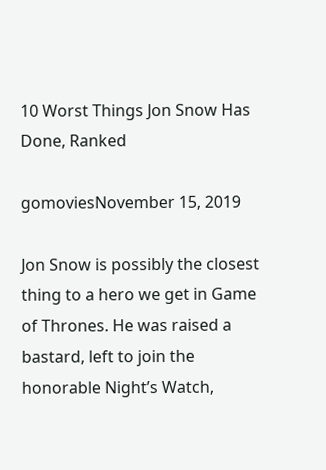10 Worst Things Jon Snow Has Done, Ranked

gomoviesNovember 15, 2019

Jon Snow is possibly the closest thing to a hero we get in Game of Thrones. He was raised a bastard, left to join the honorable Night’s Watch,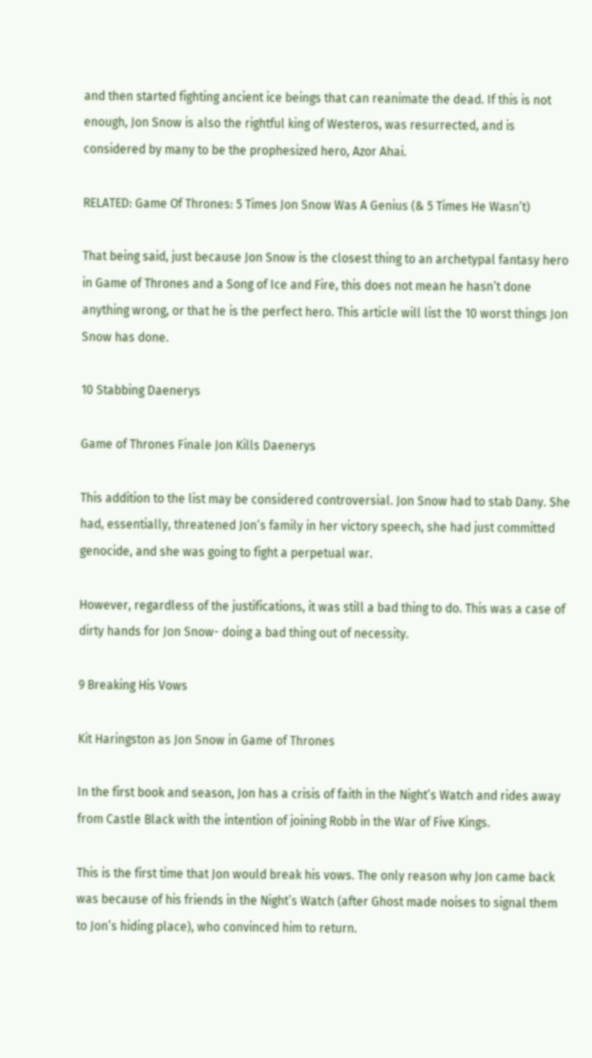and then started fighting ancient ice beings that can reanimate the dead. If this is not enough, Jon Snow is also the rightful king of Westeros, was resurrected, and is considered by many to be the prophesized hero, Azor Ahai.

RELATED: Game Of Thrones: 5 Times Jon Snow Was A Genius (& 5 Times He Wasn’t)

That being said, just because Jon Snow is the closest thing to an archetypal fantasy hero in Game of Thrones and a Song of Ice and Fire, this does not mean he hasn’t done anything wrong, or that he is the perfect hero. This article will list the 10 worst things Jon Snow has done.

10 Stabbing Daenerys

Game of Thrones Finale Jon Kills Daenerys

This addition to the list may be considered controversial. Jon Snow had to stab Dany. She had, essentially, threatened Jon’s family in her victory speech, she had just committed genocide, and she was going to fight a perpetual war.

However, regardless of the justifications, it was still a bad thing to do. This was a case of dirty hands for Jon Snow- doing a bad thing out of necessity.

9 Breaking His Vows

Kit Haringston as Jon Snow in Game of Thrones

In the first book and season, Jon has a crisis of faith in the Night’s Watch and rides away from Castle Black with the intention of joining Robb in the War of Five Kings.

This is the first time that Jon would break his vows. The only reason why Jon came back was because of his friends in the Night’s Watch (after Ghost made noises to signal them to Jon’s hiding place), who convinced him to return.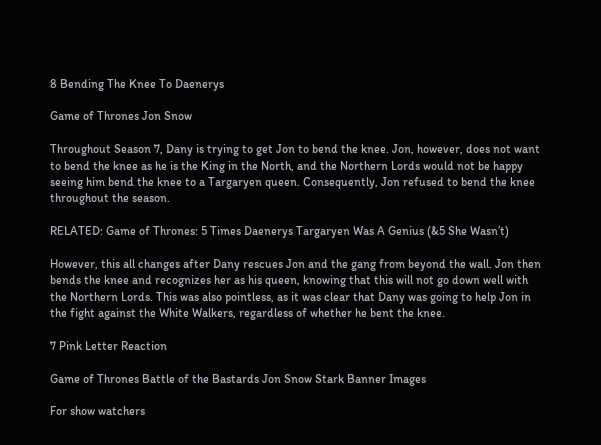8 Bending The Knee To Daenerys

Game of Thrones Jon Snow

Throughout Season 7, Dany is trying to get Jon to bend the knee. Jon, however, does not want to bend the knee as he is the King in the North, and the Northern Lords would not be happy seeing him bend the knee to a Targaryen queen. Consequently, Jon refused to bend the knee throughout the season.

RELATED: Game of Thrones: 5 Times Daenerys Targaryen Was A Genius (&5 She Wasn’t)

However, this all changes after Dany rescues Jon and the gang from beyond the wall. Jon then bends the knee and recognizes her as his queen, knowing that this will not go down well with the Northern Lords. This was also pointless, as it was clear that Dany was going to help Jon in the fight against the White Walkers, regardless of whether he bent the knee.

7 Pink Letter Reaction

Game of Thrones Battle of the Bastards Jon Snow Stark Banner Images

For show watchers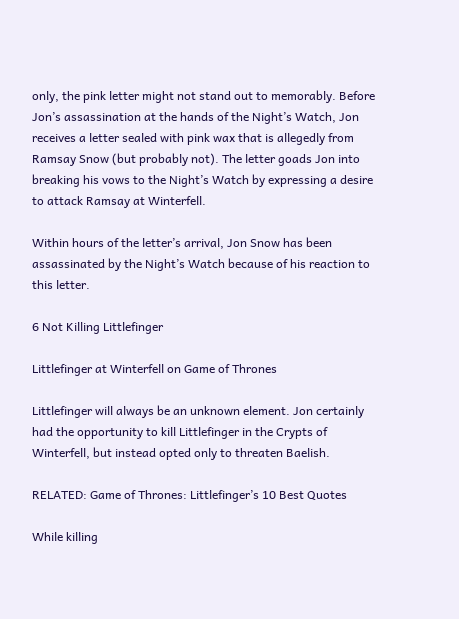only, the pink letter might not stand out to memorably. Before Jon’s assassination at the hands of the Night’s Watch, Jon receives a letter sealed with pink wax that is allegedly from Ramsay Snow (but probably not). The letter goads Jon into breaking his vows to the Night’s Watch by expressing a desire to attack Ramsay at Winterfell.

Within hours of the letter’s arrival, Jon Snow has been assassinated by the Night’s Watch because of his reaction to this letter.

6 Not Killing Littlefinger

Littlefinger at Winterfell on Game of Thrones

Littlefinger will always be an unknown element. Jon certainly had the opportunity to kill Littlefinger in the Crypts of Winterfell, but instead opted only to threaten Baelish.

RELATED: Game of Thrones: Littlefinger’s 10 Best Quotes

While killing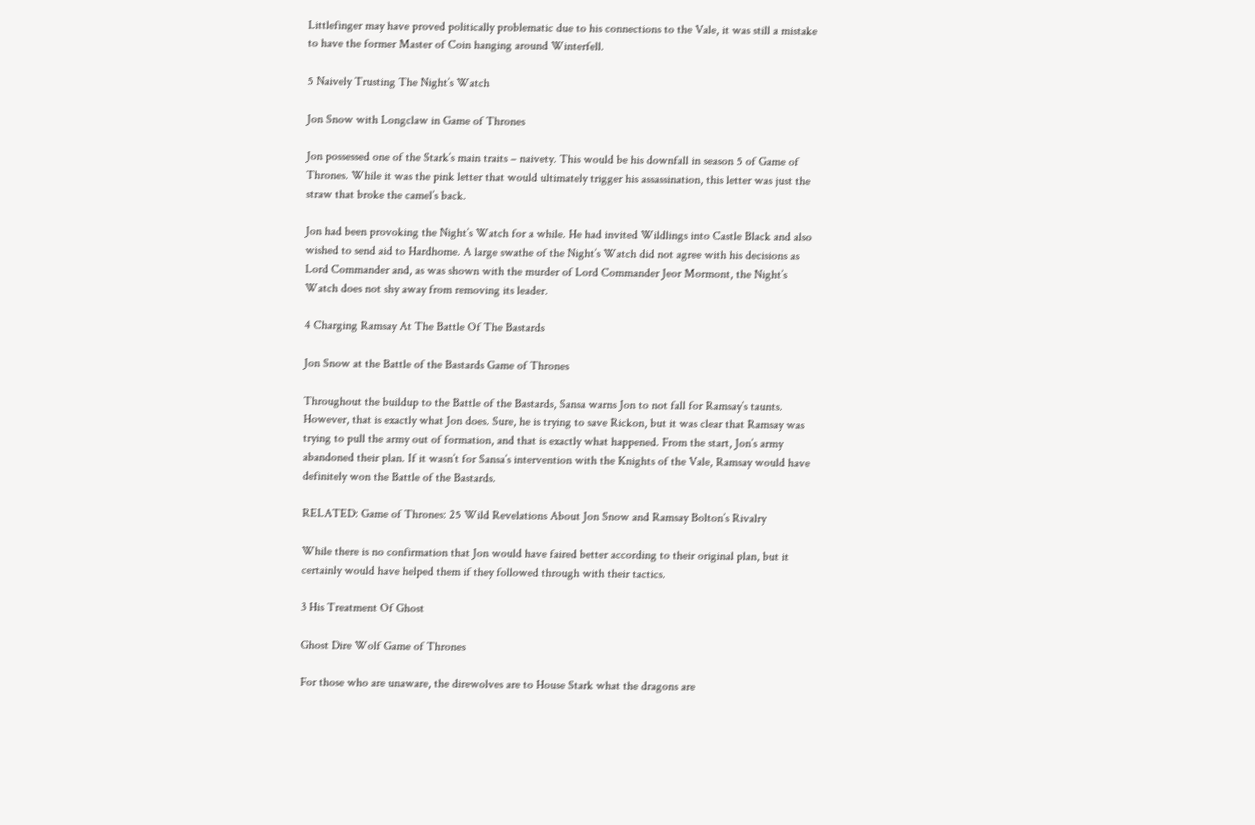Littlefinger may have proved politically problematic due to his connections to the Vale, it was still a mistake to have the former Master of Coin hanging around Winterfell.

5 Naively Trusting The Night’s Watch

Jon Snow with Longclaw in Game of Thrones

Jon possessed one of the Stark’s main traits – naivety. This would be his downfall in season 5 of Game of Thrones. While it was the pink letter that would ultimately trigger his assassination, this letter was just the straw that broke the camel’s back.

Jon had been provoking the Night’s Watch for a while. He had invited Wildlings into Castle Black and also wished to send aid to Hardhome. A large swathe of the Night’s Watch did not agree with his decisions as Lord Commander and, as was shown with the murder of Lord Commander Jeor Mormont, the Night’s Watch does not shy away from removing its leader.

4 Charging Ramsay At The Battle Of The Bastards

Jon Snow at the Battle of the Bastards Game of Thrones

Throughout the buildup to the Battle of the Bastards, Sansa warns Jon to not fall for Ramsay’s taunts. However, that is exactly what Jon does. Sure, he is trying to save Rickon, but it was clear that Ramsay was trying to pull the army out of formation, and that is exactly what happened. From the start, Jon’s army abandoned their plan. If it wasn’t for Sansa’s intervention with the Knights of the Vale, Ramsay would have definitely won the Battle of the Bastards.

RELATED: Game of Thrones: 25 Wild Revelations About Jon Snow and Ramsay Bolton’s Rivalry

While there is no confirmation that Jon would have faired better according to their original plan, but it certainly would have helped them if they followed through with their tactics.

3 His Treatment Of Ghost

Ghost Dire Wolf Game of Thrones

For those who are unaware, the direwolves are to House Stark what the dragons are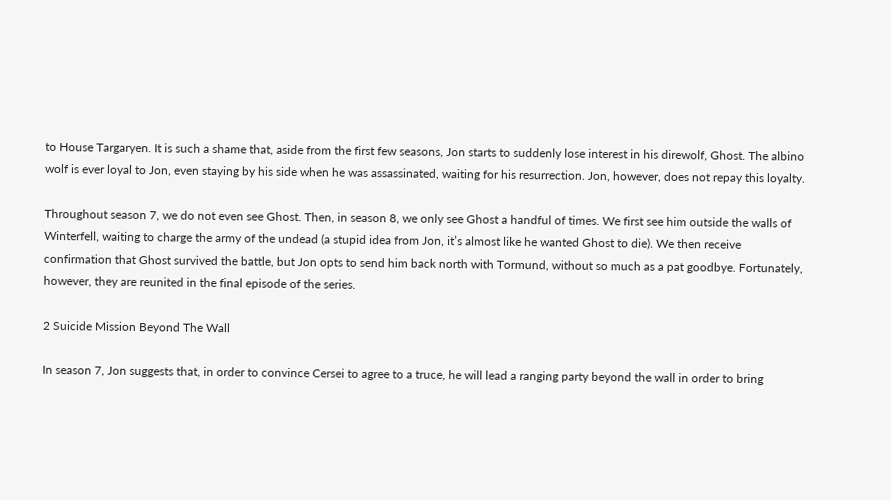to House Targaryen. It is such a shame that, aside from the first few seasons, Jon starts to suddenly lose interest in his direwolf, Ghost. The albino wolf is ever loyal to Jon, even staying by his side when he was assassinated, waiting for his resurrection. Jon, however, does not repay this loyalty.

Throughout season 7, we do not even see Ghost. Then, in season 8, we only see Ghost a handful of times. We first see him outside the walls of Winterfell, waiting to charge the army of the undead (a stupid idea from Jon, it’s almost like he wanted Ghost to die). We then receive confirmation that Ghost survived the battle, but Jon opts to send him back north with Tormund, without so much as a pat goodbye. Fortunately, however, they are reunited in the final episode of the series.

2 Suicide Mission Beyond The Wall

In season 7, Jon suggests that, in order to convince Cersei to agree to a truce, he will lead a ranging party beyond the wall in order to bring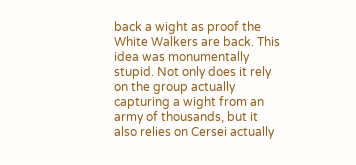back a wight as proof the White Walkers are back. This idea was monumentally stupid. Not only does it rely on the group actually capturing a wight from an army of thousands, but it also relies on Cersei actually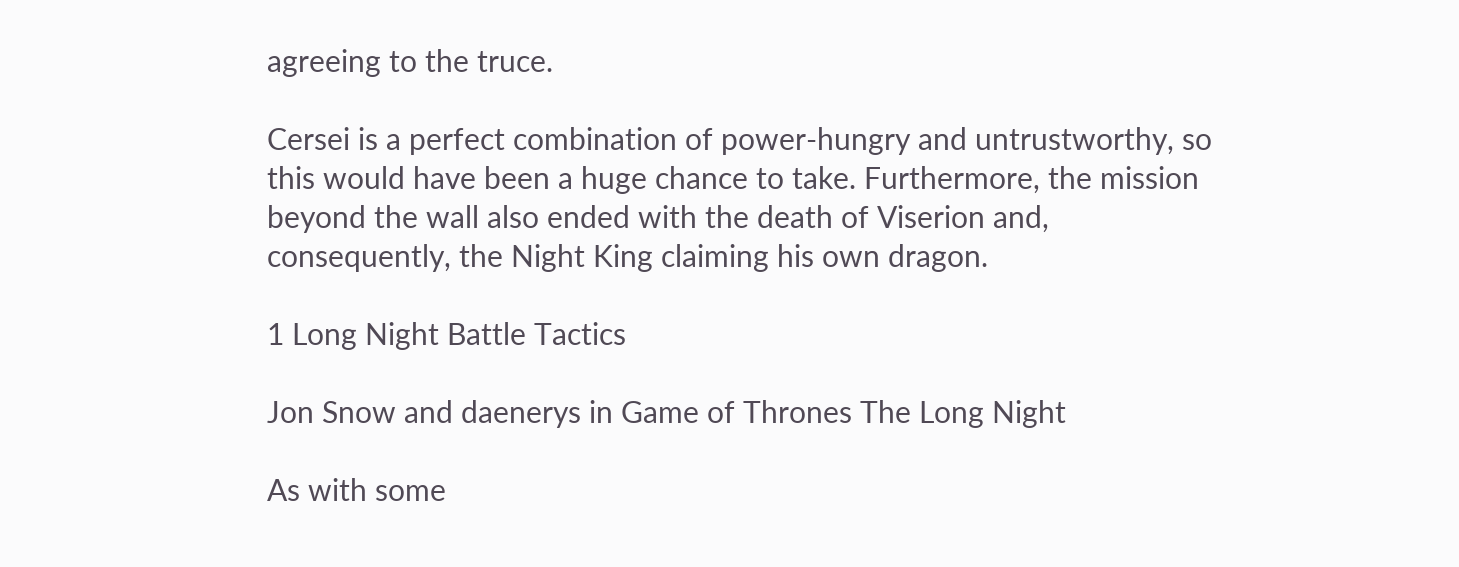agreeing to the truce.

Cersei is a perfect combination of power-hungry and untrustworthy, so this would have been a huge chance to take. Furthermore, the mission beyond the wall also ended with the death of Viserion and, consequently, the Night King claiming his own dragon.

1 Long Night Battle Tactics

Jon Snow and daenerys in Game of Thrones The Long Night

As with some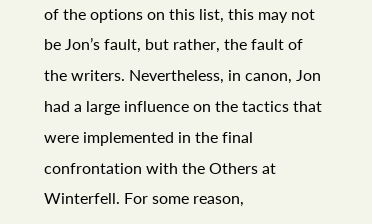of the options on this list, this may not be Jon’s fault, but rather, the fault of the writers. Nevertheless, in canon, Jon had a large influence on the tactics that were implemented in the final confrontation with the Others at Winterfell. For some reason,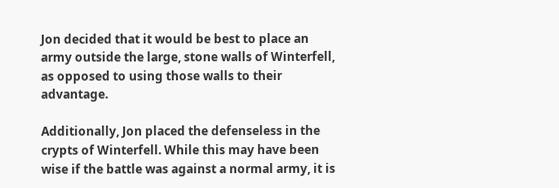Jon decided that it would be best to place an army outside the large, stone walls of Winterfell, as opposed to using those walls to their advantage.

Additionally, Jon placed the defenseless in the crypts of Winterfell. While this may have been wise if the battle was against a normal army, it is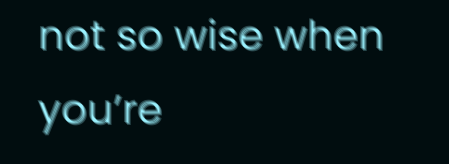not so wise when you’re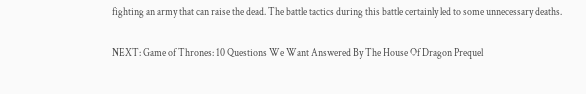fighting an army that can raise the dead. The battle tactics during this battle certainly led to some unnecessary deaths.

NEXT: Game of Thrones: 10 Questions We Want Answered By The House Of Dragon Prequel